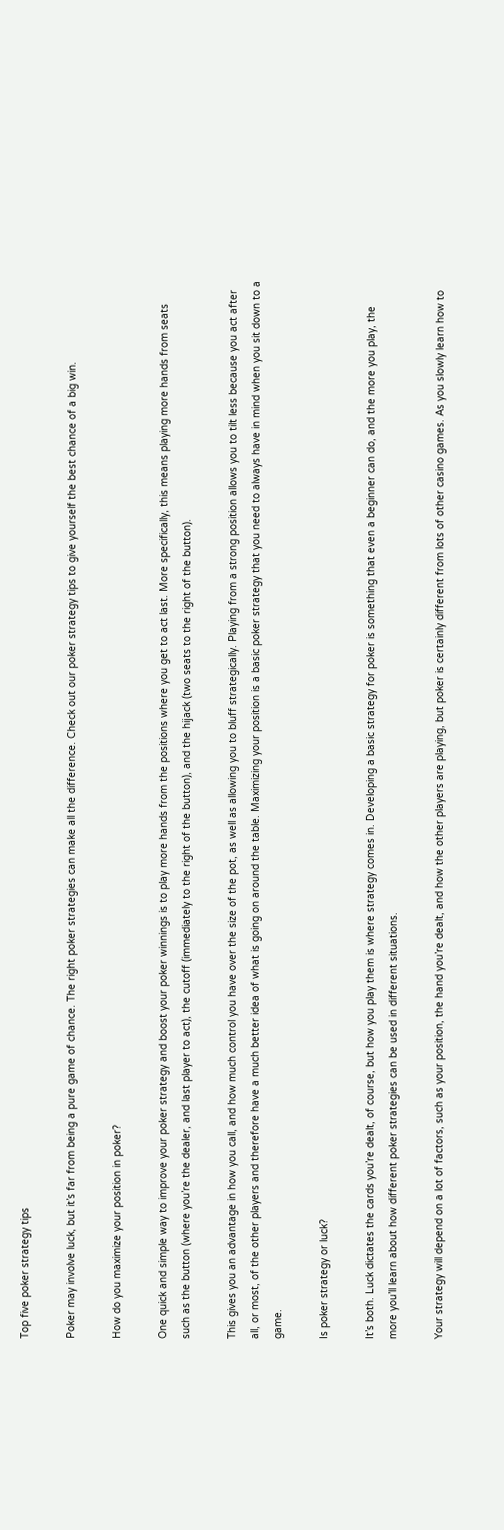Top five poker strategy tips

Poker may involve luck, but it’s far from being a pure game of chance. The right poker strategies can make all the difference. Check out our poker strategy tips to give yourself the best chance of a big win.

How do you maximize your position in poker?

One quick and simple way to improve your poker strategy and boost your poker winnings is to play more hands from the positions where you get to act last. More specifically, this means playing more hands from seats such as the button (where you’re the dealer, and last player to act), the cutoff (immediately to the right of the button), and the hijack (two seats to the right of the button).

This gives you an advantage in how you call, and how much control you have over the size of the pot, as well as allowing you to bluff strategically. Playing from a strong position allows you to tilt less because you act after all, or most, of the other players and therefore have a much better idea of what is going on around the table. Maximizing your position is a basic poker strategy that you need to always have in mind when you sit down to a game.

Is poker strategy or luck?

It’s both. Luck dictates the cards you’re dealt, of course, but how you play them is where strategy comes in. Developing a basic strategy for poker is something that even a beginner can do, and the more you play, the more you’ll learn about how different poker strategies can be used in different situations.

Your strategy will depend on a lot of factors, such as your position, the hand you’re dealt, and how the other players are playing, but poker is certainly different from lots of other casino games. As you slowly learn how to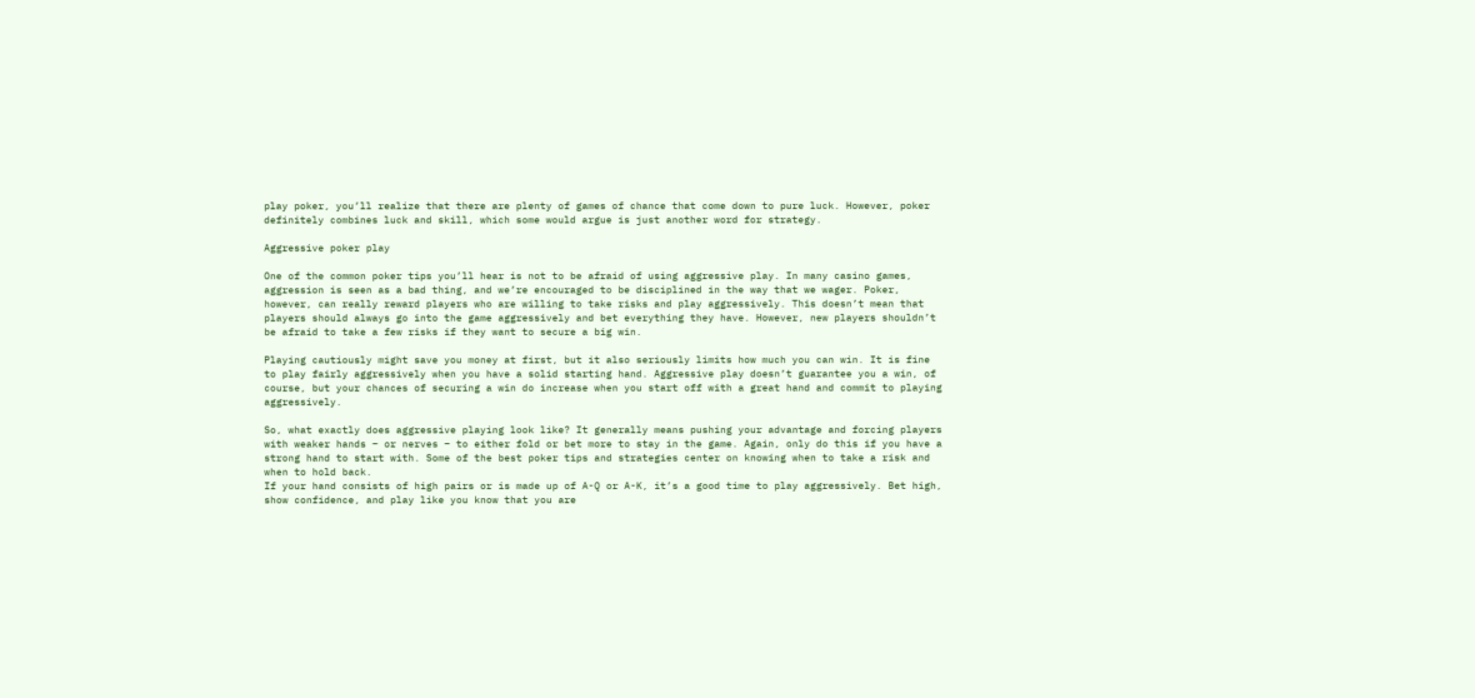play poker, you’ll realize that there are plenty of games of chance that come down to pure luck. However, poker definitely combines luck and skill, which some would argue is just another word for strategy.

Aggressive poker play

One of the common poker tips you’ll hear is not to be afraid of using aggressive play. In many casino games, aggression is seen as a bad thing, and we’re encouraged to be disciplined in the way that we wager. Poker, however, can really reward players who are willing to take risks and play aggressively. This doesn’t mean that players should always go into the game aggressively and bet everything they have. However, new players shouldn’t be afraid to take a few risks if they want to secure a big win.

Playing cautiously might save you money at first, but it also seriously limits how much you can win. It is fine to play fairly aggressively when you have a solid starting hand. Aggressive play doesn’t guarantee you a win, of course, but your chances of securing a win do increase when you start off with a great hand and commit to playing aggressively.

So, what exactly does aggressive playing look like? It generally means pushing your advantage and forcing players with weaker hands – or nerves – to either fold or bet more to stay in the game. Again, only do this if you have a strong hand to start with. Some of the best poker tips and strategies center on knowing when to take a risk and when to hold back.
If your hand consists of high pairs or is made up of A-Q or A-K, it’s a good time to play aggressively. Bet high, show confidence, and play like you know that you are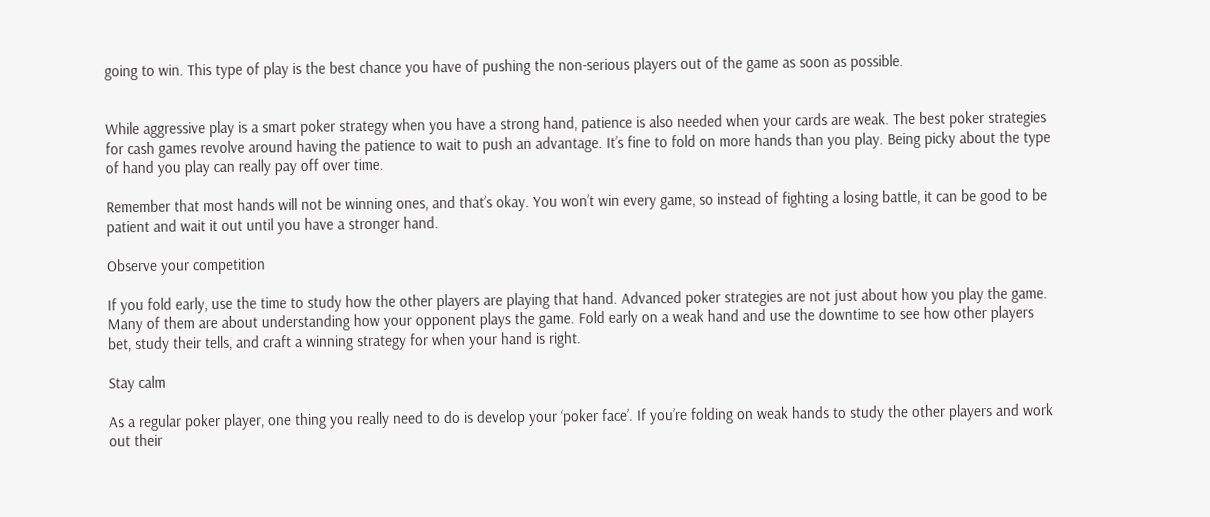going to win. This type of play is the best chance you have of pushing the non-serious players out of the game as soon as possible.


While aggressive play is a smart poker strategy when you have a strong hand, patience is also needed when your cards are weak. The best poker strategies for cash games revolve around having the patience to wait to push an advantage. It’s fine to fold on more hands than you play. Being picky about the type of hand you play can really pay off over time.

Remember that most hands will not be winning ones, and that’s okay. You won’t win every game, so instead of fighting a losing battle, it can be good to be patient and wait it out until you have a stronger hand.

Observe your competition

If you fold early, use the time to study how the other players are playing that hand. Advanced poker strategies are not just about how you play the game. Many of them are about understanding how your opponent plays the game. Fold early on a weak hand and use the downtime to see how other players bet, study their tells, and craft a winning strategy for when your hand is right.

Stay calm

As a regular poker player, one thing you really need to do is develop your ‘poker face’. If you’re folding on weak hands to study the other players and work out their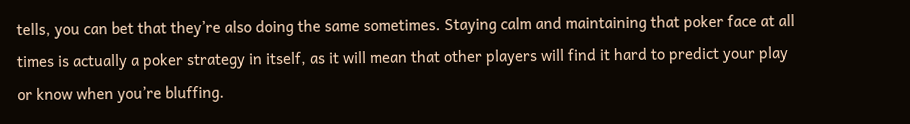tells, you can bet that they’re also doing the same sometimes. Staying calm and maintaining that poker face at all times is actually a poker strategy in itself, as it will mean that other players will find it hard to predict your play or know when you’re bluffing.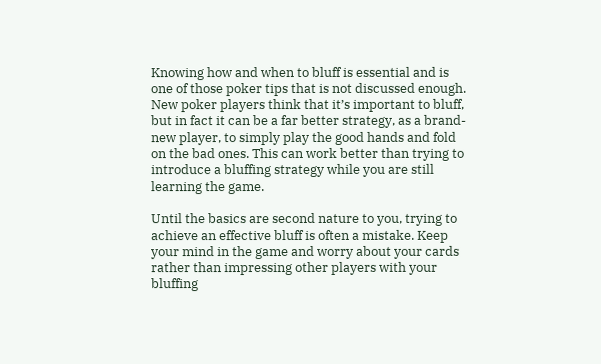Knowing how and when to bluff is essential and is one of those poker tips that is not discussed enough. New poker players think that it’s important to bluff, but in fact it can be a far better strategy, as a brand-new player, to simply play the good hands and fold on the bad ones. This can work better than trying to introduce a bluffing strategy while you are still learning the game.

Until the basics are second nature to you, trying to achieve an effective bluff is often a mistake. Keep your mind in the game and worry about your cards rather than impressing other players with your bluffing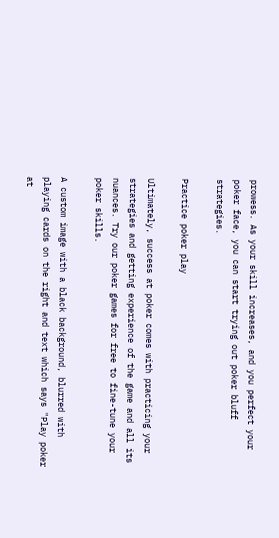prowess. As your skill increases, and you perfect your poker face, you can start trying out poker bluff strategies.

Practice poker play

Ultimately, success at poker comes with practicing your strategies and getting experience of the game and all its nuances. Try our poker games for free to fine-tune your poker skills.

A custom image with a black background, blurred with playing cards on the right and text which says "Play poker at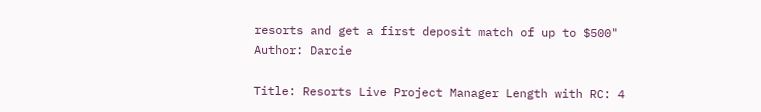resorts and get a first deposit match of up to $500"
Author: Darcie

Title: Resorts Live Project Manager Length with RC: 4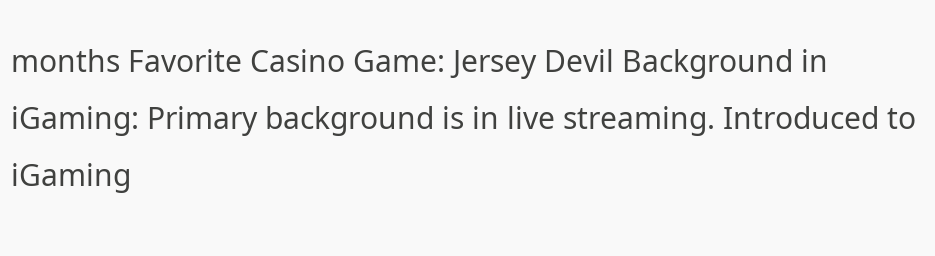months Favorite Casino Game: Jersey Devil Background in iGaming: Primary background is in live streaming. Introduced to iGaming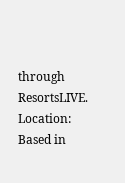through ResortsLIVE. Location: Based in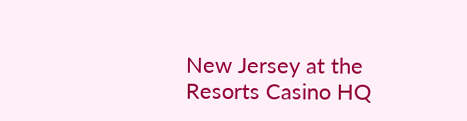New Jersey at the Resorts Casino HQ